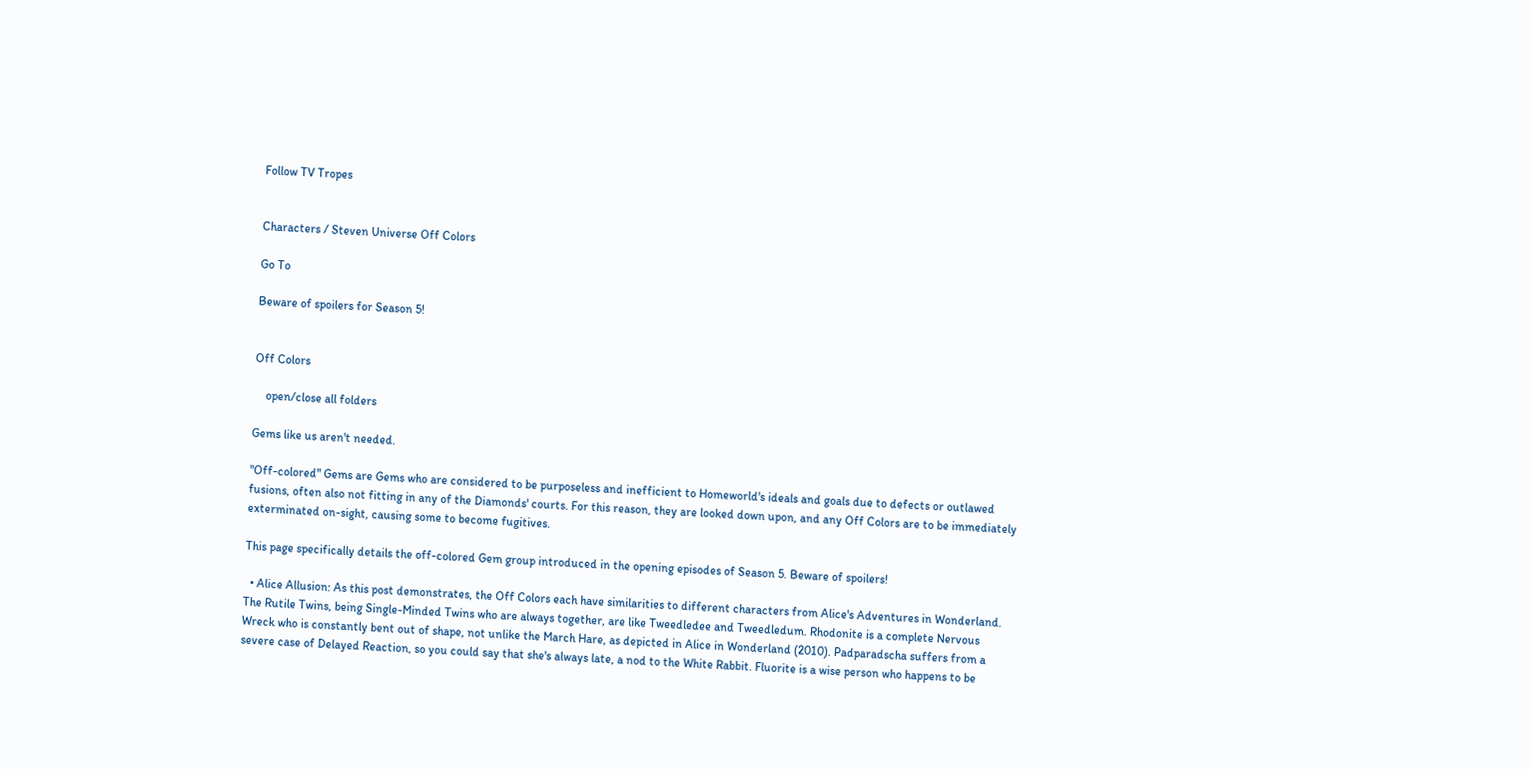Follow TV Tropes


Characters / Steven Universe Off Colors

Go To

Beware of spoilers for Season 5!


Off Colors

    open/close all folders

Gems like us aren't needed.

"Off-colored" Gems are Gems who are considered to be purposeless and inefficient to Homeworld's ideals and goals due to defects or outlawed fusions, often also not fitting in any of the Diamonds' courts. For this reason, they are looked down upon, and any Off Colors are to be immediately exterminated on-sight, causing some to become fugitives.

This page specifically details the off-colored Gem group introduced in the opening episodes of Season 5. Beware of spoilers!

  • Alice Allusion: As this post demonstrates, the Off Colors each have similarities to different characters from Alice's Adventures in Wonderland. The Rutile Twins, being Single-Minded Twins who are always together, are like Tweedledee and Tweedledum. Rhodonite is a complete Nervous Wreck who is constantly bent out of shape, not unlike the March Hare, as depicted in Alice in Wonderland (2010). Padparadscha suffers from a severe case of Delayed Reaction, so you could say that she's always late, a nod to the White Rabbit. Fluorite is a wise person who happens to be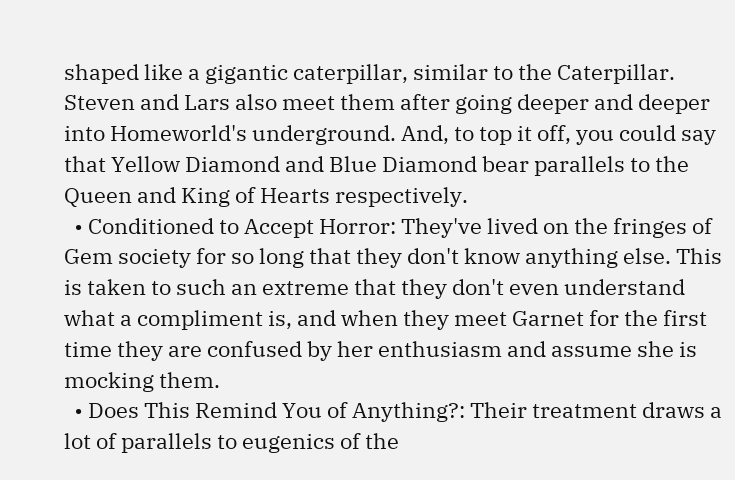shaped like a gigantic caterpillar, similar to the Caterpillar. Steven and Lars also meet them after going deeper and deeper into Homeworld's underground. And, to top it off, you could say that Yellow Diamond and Blue Diamond bear parallels to the Queen and King of Hearts respectively.
  • Conditioned to Accept Horror: They've lived on the fringes of Gem society for so long that they don't know anything else. This is taken to such an extreme that they don't even understand what a compliment is, and when they meet Garnet for the first time they are confused by her enthusiasm and assume she is mocking them.
  • Does This Remind You of Anything?: Their treatment draws a lot of parallels to eugenics of the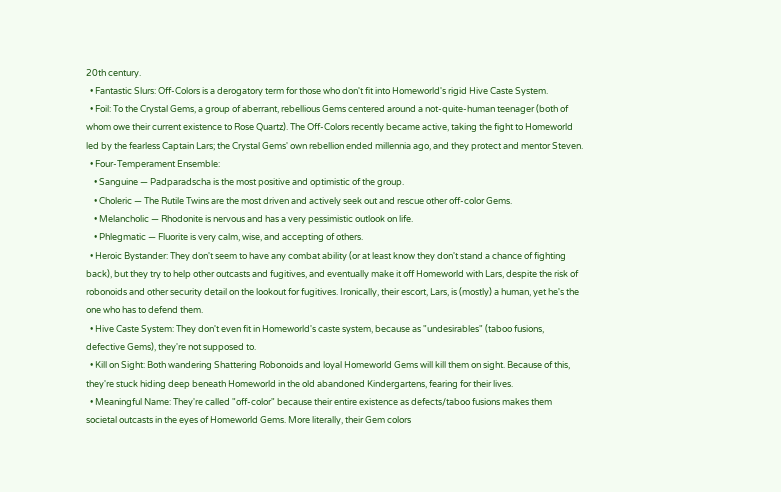20th century.
  • Fantastic Slurs: Off-Colors is a derogatory term for those who don't fit into Homeworld's rigid Hive Caste System.
  • Foil: To the Crystal Gems, a group of aberrant, rebellious Gems centered around a not-quite-human teenager (both of whom owe their current existence to Rose Quartz). The Off-Colors recently became active, taking the fight to Homeworld led by the fearless Captain Lars; the Crystal Gems' own rebellion ended millennia ago, and they protect and mentor Steven.
  • Four-Temperament Ensemble:
    • Sanguine — Padparadscha is the most positive and optimistic of the group.
    • Choleric — The Rutile Twins are the most driven and actively seek out and rescue other off-color Gems.
    • Melancholic — Rhodonite is nervous and has a very pessimistic outlook on life.
    • Phlegmatic — Fluorite is very calm, wise, and accepting of others.
  • Heroic Bystander: They don't seem to have any combat ability (or at least know they don't stand a chance of fighting back), but they try to help other outcasts and fugitives, and eventually make it off Homeworld with Lars, despite the risk of robonoids and other security detail on the lookout for fugitives. Ironically, their escort, Lars, is (mostly) a human, yet he's the one who has to defend them.
  • Hive Caste System: They don't even fit in Homeworld's caste system, because as "undesirables" (taboo fusions, defective Gems), they're not supposed to.
  • Kill on Sight: Both wandering Shattering Robonoids and loyal Homeworld Gems will kill them on sight. Because of this, they're stuck hiding deep beneath Homeworld in the old abandoned Kindergartens, fearing for their lives.
  • Meaningful Name: They're called "off-color" because their entire existence as defects/taboo fusions makes them societal outcasts in the eyes of Homeworld Gems. More literally, their Gem colors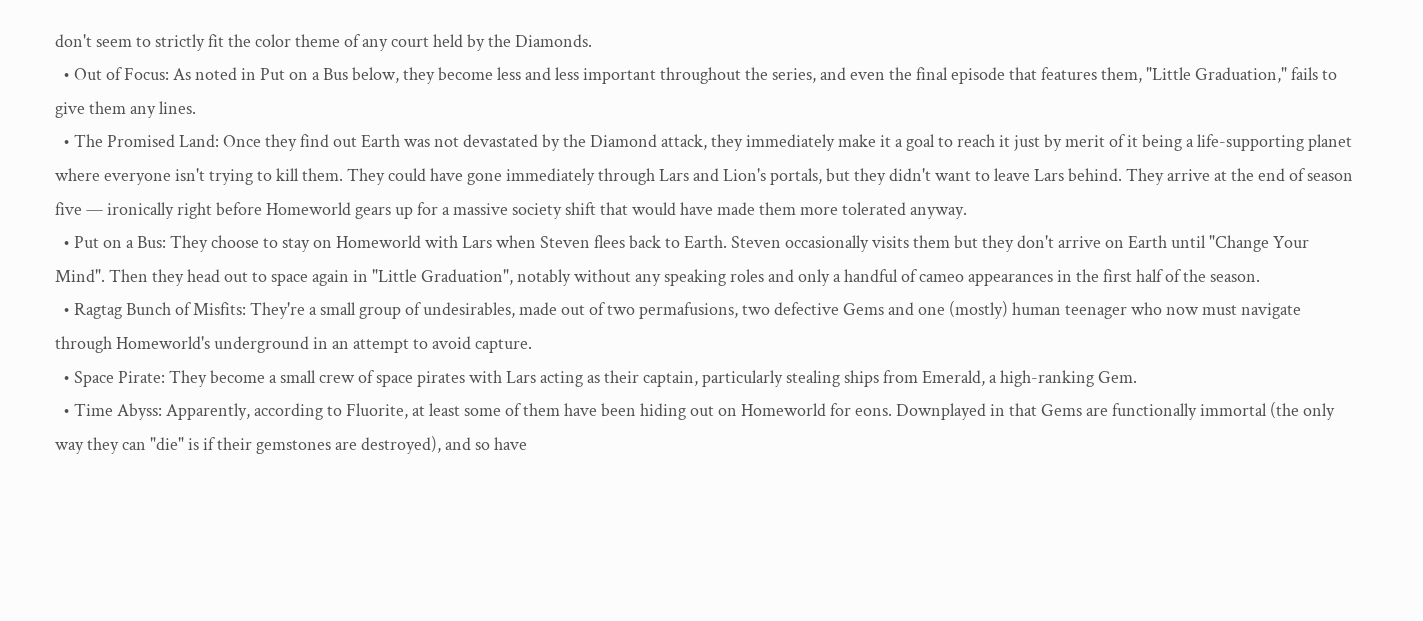don't seem to strictly fit the color theme of any court held by the Diamonds.
  • Out of Focus: As noted in Put on a Bus below, they become less and less important throughout the series, and even the final episode that features them, "Little Graduation," fails to give them any lines.
  • The Promised Land: Once they find out Earth was not devastated by the Diamond attack, they immediately make it a goal to reach it just by merit of it being a life-supporting planet where everyone isn't trying to kill them. They could have gone immediately through Lars and Lion's portals, but they didn't want to leave Lars behind. They arrive at the end of season five — ironically right before Homeworld gears up for a massive society shift that would have made them more tolerated anyway.
  • Put on a Bus: They choose to stay on Homeworld with Lars when Steven flees back to Earth. Steven occasionally visits them but they don't arrive on Earth until "Change Your Mind". Then they head out to space again in "Little Graduation", notably without any speaking roles and only a handful of cameo appearances in the first half of the season.
  • Ragtag Bunch of Misfits: They're a small group of undesirables, made out of two permafusions, two defective Gems and one (mostly) human teenager who now must navigate through Homeworld's underground in an attempt to avoid capture.
  • Space Pirate: They become a small crew of space pirates with Lars acting as their captain, particularly stealing ships from Emerald, a high-ranking Gem.
  • Time Abyss: Apparently, according to Fluorite, at least some of them have been hiding out on Homeworld for eons. Downplayed in that Gems are functionally immortal (the only way they can "die" is if their gemstones are destroyed), and so have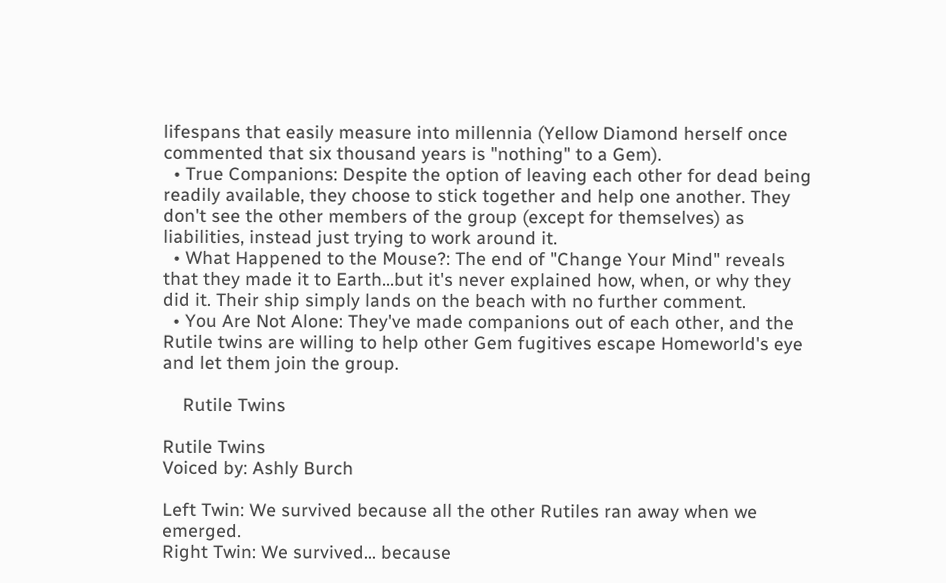lifespans that easily measure into millennia (Yellow Diamond herself once commented that six thousand years is "nothing" to a Gem).
  • True Companions: Despite the option of leaving each other for dead being readily available, they choose to stick together and help one another. They don't see the other members of the group (except for themselves) as liabilities, instead just trying to work around it.
  • What Happened to the Mouse?: The end of "Change Your Mind" reveals that they made it to Earth...but it's never explained how, when, or why they did it. Their ship simply lands on the beach with no further comment.
  • You Are Not Alone: They've made companions out of each other, and the Rutile twins are willing to help other Gem fugitives escape Homeworld's eye and let them join the group.

    Rutile Twins

Rutile Twins
Voiced by: Ashly Burch

Left Twin: We survived because all the other Rutiles ran away when we emerged.
Right Twin: We survived... because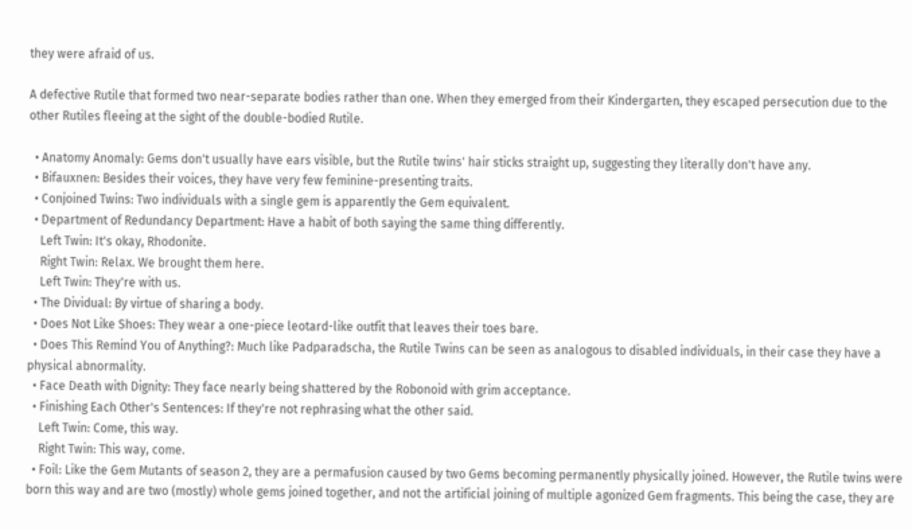they were afraid of us.

A defective Rutile that formed two near-separate bodies rather than one. When they emerged from their Kindergarten, they escaped persecution due to the other Rutiles fleeing at the sight of the double-bodied Rutile.

  • Anatomy Anomaly: Gems don't usually have ears visible, but the Rutile twins' hair sticks straight up, suggesting they literally don't have any.
  • Bifauxnen: Besides their voices, they have very few feminine-presenting traits.
  • Conjoined Twins: Two individuals with a single gem is apparently the Gem equivalent.
  • Department of Redundancy Department: Have a habit of both saying the same thing differently.
    Left Twin: It's okay, Rhodonite.
    Right Twin: Relax. We brought them here.
    Left Twin: They're with us.
  • The Dividual: By virtue of sharing a body.
  • Does Not Like Shoes: They wear a one-piece leotard-like outfit that leaves their toes bare.
  • Does This Remind You of Anything?: Much like Padparadscha, the Rutile Twins can be seen as analogous to disabled individuals, in their case they have a physical abnormality.
  • Face Death with Dignity: They face nearly being shattered by the Robonoid with grim acceptance.
  • Finishing Each Other's Sentences: If they're not rephrasing what the other said.
    Left Twin: Come, this way.
    Right Twin: This way, come.
  • Foil: Like the Gem Mutants of season 2, they are a permafusion caused by two Gems becoming permanently physically joined. However, the Rutile twins were born this way and are two (mostly) whole gems joined together, and not the artificial joining of multiple agonized Gem fragments. This being the case, they are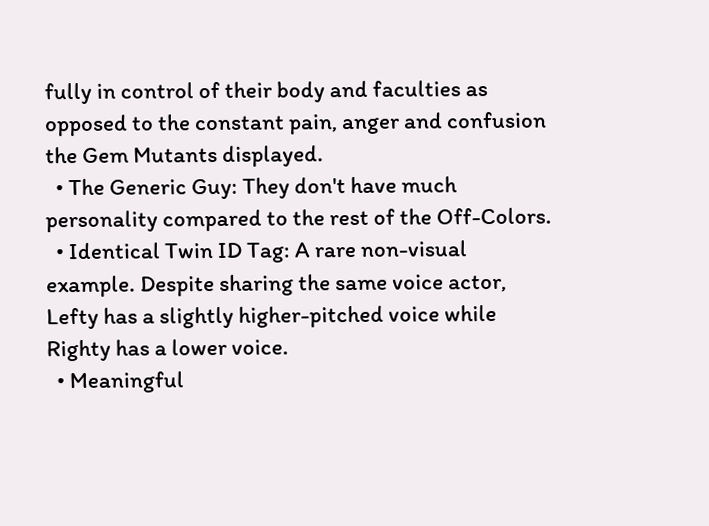fully in control of their body and faculties as opposed to the constant pain, anger and confusion the Gem Mutants displayed.
  • The Generic Guy: They don't have much personality compared to the rest of the Off-Colors.
  • Identical Twin ID Tag: A rare non-visual example. Despite sharing the same voice actor, Lefty has a slightly higher-pitched voice while Righty has a lower voice.
  • Meaningful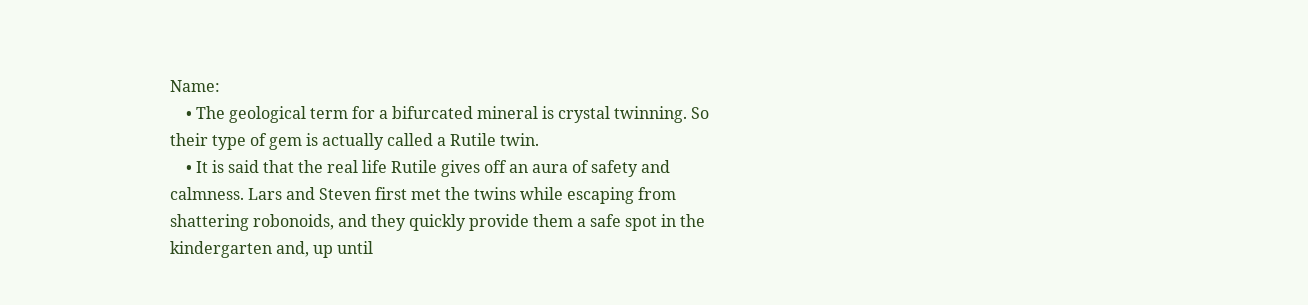Name:
    • The geological term for a bifurcated mineral is crystal twinning. So their type of gem is actually called a Rutile twin.
    • It is said that the real life Rutile gives off an aura of safety and calmness. Lars and Steven first met the twins while escaping from shattering robonoids, and they quickly provide them a safe spot in the kindergarten and, up until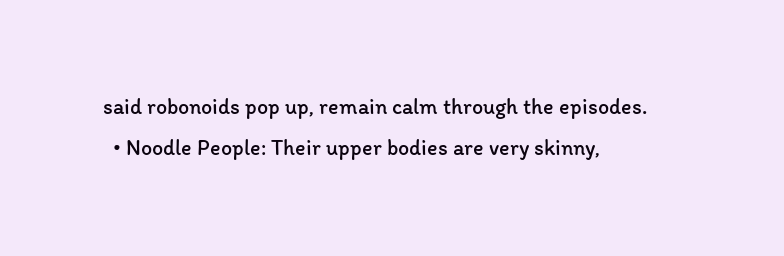said robonoids pop up, remain calm through the episodes.
  • Noodle People: Their upper bodies are very skinny,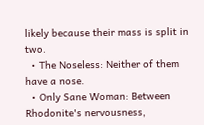likely because their mass is split in two.
  • The Noseless: Neither of them have a nose.
  • Only Sane Woman: Between Rhodonite's nervousness,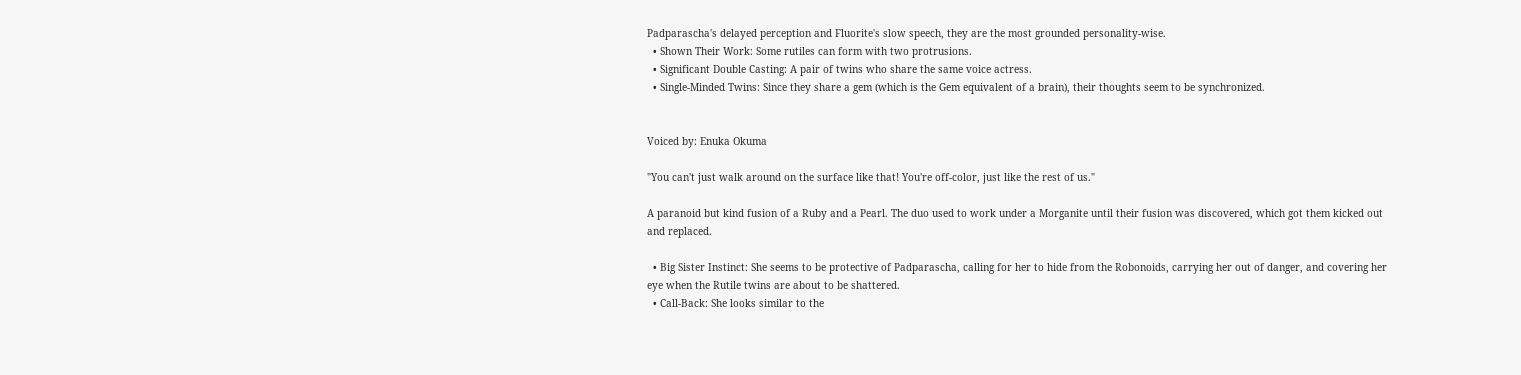Padparascha's delayed perception and Fluorite's slow speech, they are the most grounded personality-wise.
  • Shown Their Work: Some rutiles can form with two protrusions.
  • Significant Double Casting: A pair of twins who share the same voice actress.
  • Single-Minded Twins: Since they share a gem (which is the Gem equivalent of a brain), their thoughts seem to be synchronized.


Voiced by: Enuka Okuma

"You can't just walk around on the surface like that! You're off-color, just like the rest of us."

A paranoid but kind fusion of a Ruby and a Pearl. The duo used to work under a Morganite until their fusion was discovered, which got them kicked out and replaced.

  • Big Sister Instinct: She seems to be protective of Padparascha, calling for her to hide from the Robonoids, carrying her out of danger, and covering her eye when the Rutile twins are about to be shattered.
  • Call-Back: She looks similar to the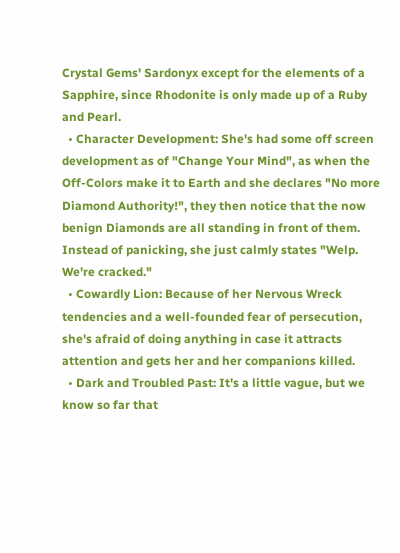Crystal Gems' Sardonyx except for the elements of a Sapphire, since Rhodonite is only made up of a Ruby and Pearl.
  • Character Development: She's had some off screen development as of "Change Your Mind", as when the Off-Colors make it to Earth and she declares "No more Diamond Authority!", they then notice that the now benign Diamonds are all standing in front of them. Instead of panicking, she just calmly states "Welp. We're cracked."
  • Cowardly Lion: Because of her Nervous Wreck tendencies and a well-founded fear of persecution, she's afraid of doing anything in case it attracts attention and gets her and her companions killed.
  • Dark and Troubled Past: It's a little vague, but we know so far that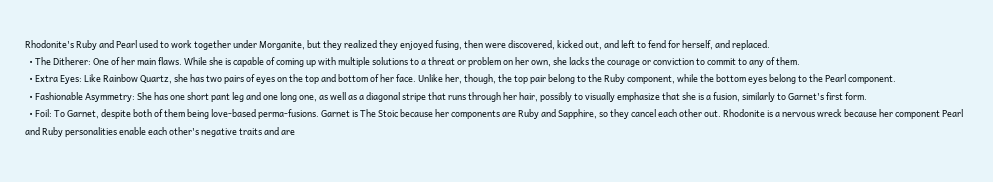Rhodonite's Ruby and Pearl used to work together under Morganite, but they realized they enjoyed fusing, then were discovered, kicked out, and left to fend for herself, and replaced.
  • The Ditherer: One of her main flaws. While she is capable of coming up with multiple solutions to a threat or problem on her own, she lacks the courage or conviction to commit to any of them.
  • Extra Eyes: Like Rainbow Quartz, she has two pairs of eyes on the top and bottom of her face. Unlike her, though, the top pair belong to the Ruby component, while the bottom eyes belong to the Pearl component.
  • Fashionable Asymmetry: She has one short pant leg and one long one, as well as a diagonal stripe that runs through her hair, possibly to visually emphasize that she is a fusion, similarly to Garnet's first form.
  • Foil: To Garnet, despite both of them being love-based perma-fusions. Garnet is The Stoic because her components are Ruby and Sapphire, so they cancel each other out. Rhodonite is a nervous wreck because her component Pearl and Ruby personalities enable each other's negative traits and are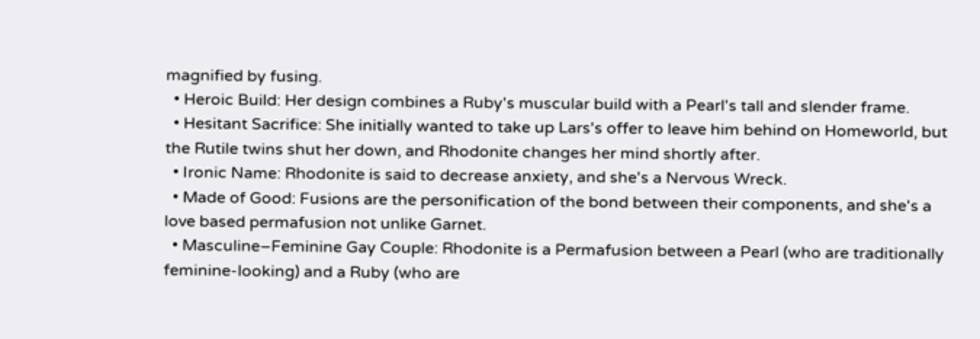magnified by fusing.
  • Heroic Build: Her design combines a Ruby's muscular build with a Pearl's tall and slender frame.
  • Hesitant Sacrifice: She initially wanted to take up Lars's offer to leave him behind on Homeworld, but the Rutile twins shut her down, and Rhodonite changes her mind shortly after.
  • Ironic Name: Rhodonite is said to decrease anxiety, and she's a Nervous Wreck.
  • Made of Good: Fusions are the personification of the bond between their components, and she's a love based permafusion not unlike Garnet.
  • Masculine–Feminine Gay Couple: Rhodonite is a Permafusion between a Pearl (who are traditionally feminine-looking) and a Ruby (who are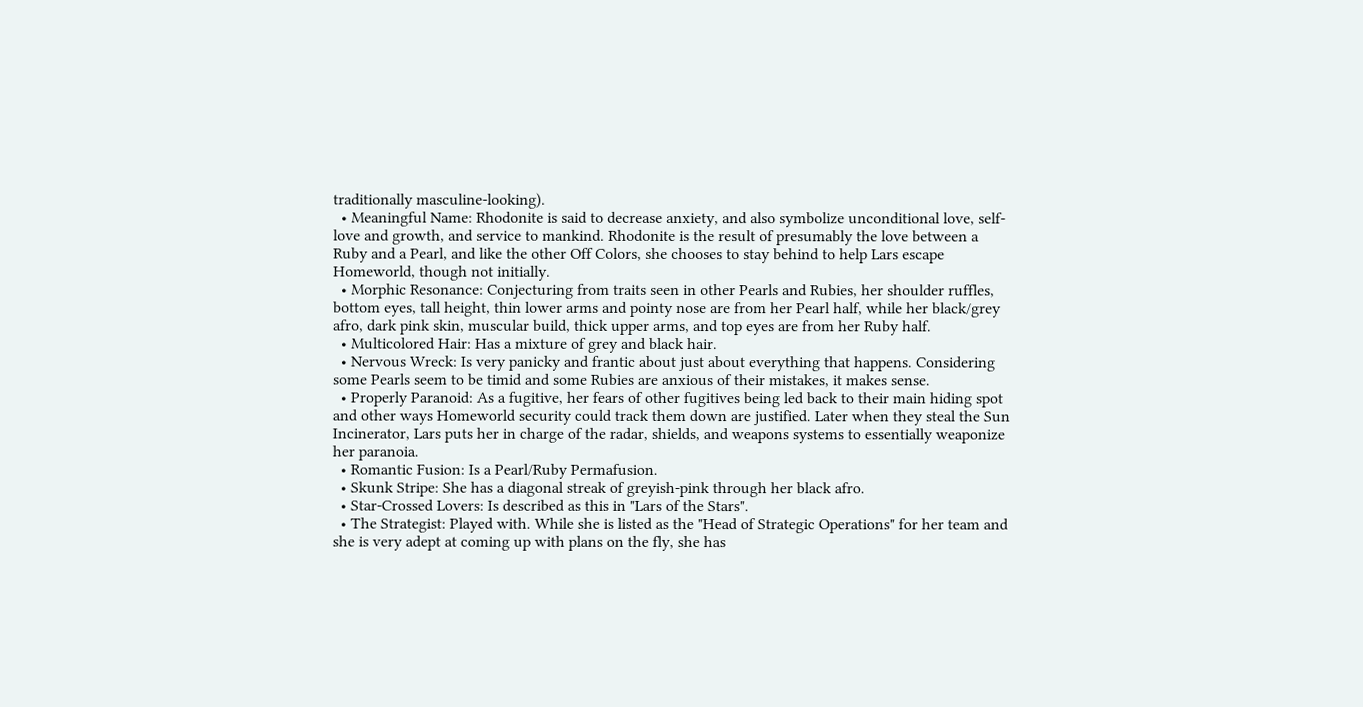traditionally masculine-looking).
  • Meaningful Name: Rhodonite is said to decrease anxiety, and also symbolize unconditional love, self-love and growth, and service to mankind. Rhodonite is the result of presumably the love between a Ruby and a Pearl, and like the other Off Colors, she chooses to stay behind to help Lars escape Homeworld, though not initially.
  • Morphic Resonance: Conjecturing from traits seen in other Pearls and Rubies, her shoulder ruffles, bottom eyes, tall height, thin lower arms and pointy nose are from her Pearl half, while her black/grey afro, dark pink skin, muscular build, thick upper arms, and top eyes are from her Ruby half.
  • Multicolored Hair: Has a mixture of grey and black hair.
  • Nervous Wreck: Is very panicky and frantic about just about everything that happens. Considering some Pearls seem to be timid and some Rubies are anxious of their mistakes, it makes sense.
  • Properly Paranoid: As a fugitive, her fears of other fugitives being led back to their main hiding spot and other ways Homeworld security could track them down are justified. Later when they steal the Sun Incinerator, Lars puts her in charge of the radar, shields, and weapons systems to essentially weaponize her paranoia.
  • Romantic Fusion: Is a Pearl/Ruby Permafusion.
  • Skunk Stripe: She has a diagonal streak of greyish-pink through her black afro.
  • Star-Crossed Lovers: Is described as this in "Lars of the Stars".
  • The Strategist: Played with. While she is listed as the "Head of Strategic Operations" for her team and she is very adept at coming up with plans on the fly, she has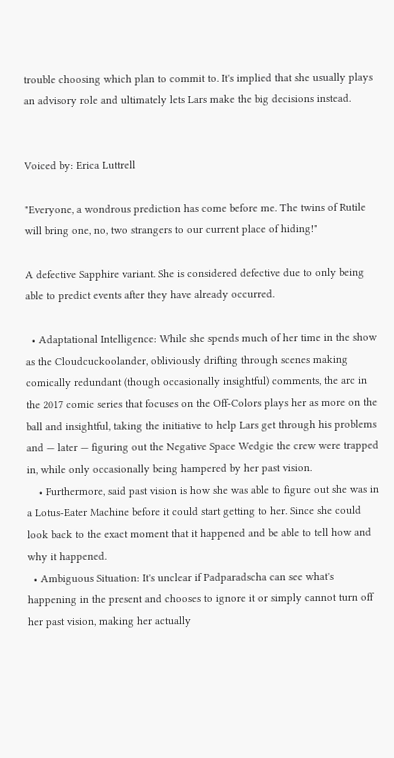trouble choosing which plan to commit to. It's implied that she usually plays an advisory role and ultimately lets Lars make the big decisions instead.


Voiced by: Erica Luttrell

"Everyone, a wondrous prediction has come before me. The twins of Rutile will bring one, no, two strangers to our current place of hiding!"

A defective Sapphire variant. She is considered defective due to only being able to predict events after they have already occurred.

  • Adaptational Intelligence: While she spends much of her time in the show as the Cloudcuckoolander, obliviously drifting through scenes making comically redundant (though occasionally insightful) comments, the arc in the 2017 comic series that focuses on the Off-Colors plays her as more on the ball and insightful, taking the initiative to help Lars get through his problems and — later — figuring out the Negative Space Wedgie the crew were trapped in, while only occasionally being hampered by her past vision.
    • Furthermore, said past vision is how she was able to figure out she was in a Lotus-Eater Machine before it could start getting to her. Since she could look back to the exact moment that it happened and be able to tell how and why it happened.
  • Ambiguous Situation: It's unclear if Padparadscha can see what's happening in the present and chooses to ignore it or simply cannot turn off her past vision, making her actually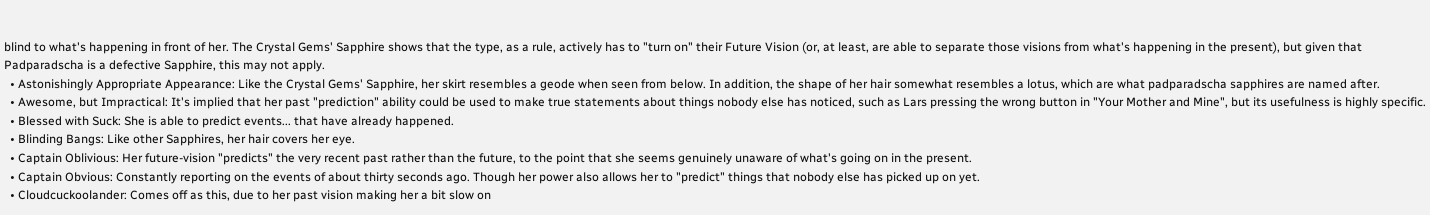blind to what's happening in front of her. The Crystal Gems' Sapphire shows that the type, as a rule, actively has to "turn on" their Future Vision (or, at least, are able to separate those visions from what's happening in the present), but given that Padparadscha is a defective Sapphire, this may not apply.
  • Astonishingly Appropriate Appearance: Like the Crystal Gems' Sapphire, her skirt resembles a geode when seen from below. In addition, the shape of her hair somewhat resembles a lotus, which are what padparadscha sapphires are named after.
  • Awesome, but Impractical: It's implied that her past "prediction" ability could be used to make true statements about things nobody else has noticed, such as Lars pressing the wrong button in "Your Mother and Mine", but its usefulness is highly specific.
  • Blessed with Suck: She is able to predict events... that have already happened.
  • Blinding Bangs: Like other Sapphires, her hair covers her eye.
  • Captain Oblivious: Her future-vision "predicts" the very recent past rather than the future, to the point that she seems genuinely unaware of what's going on in the present.
  • Captain Obvious: Constantly reporting on the events of about thirty seconds ago. Though her power also allows her to "predict" things that nobody else has picked up on yet.
  • Cloudcuckoolander: Comes off as this, due to her past vision making her a bit slow on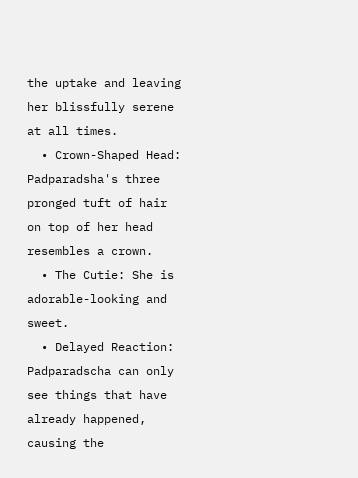the uptake and leaving her blissfully serene at all times.
  • Crown-Shaped Head: Padparadsha's three pronged tuft of hair on top of her head resembles a crown.
  • The Cutie: She is adorable-looking and sweet.
  • Delayed Reaction: Padparadscha can only see things that have already happened, causing the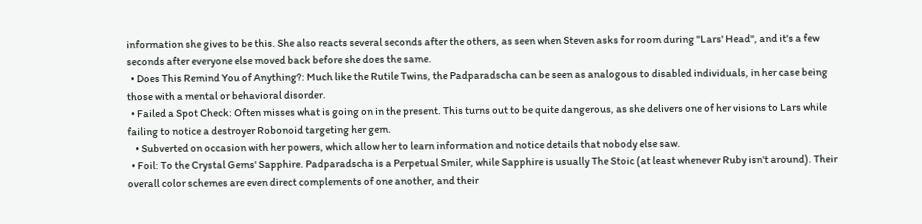information she gives to be this. She also reacts several seconds after the others, as seen when Steven asks for room during "Lars' Head", and it's a few seconds after everyone else moved back before she does the same.
  • Does This Remind You of Anything?: Much like the Rutile Twins, the Padparadscha can be seen as analogous to disabled individuals, in her case being those with a mental or behavioral disorder.
  • Failed a Spot Check: Often misses what is going on in the present. This turns out to be quite dangerous, as she delivers one of her visions to Lars while failing to notice a destroyer Robonoid targeting her gem.
    • Subverted on occasion with her powers, which allow her to learn information and notice details that nobody else saw.
  • Foil: To the Crystal Gems' Sapphire. Padparadscha is a Perpetual Smiler, while Sapphire is usually The Stoic (at least whenever Ruby isn't around). Their overall color schemes are even direct complements of one another, and their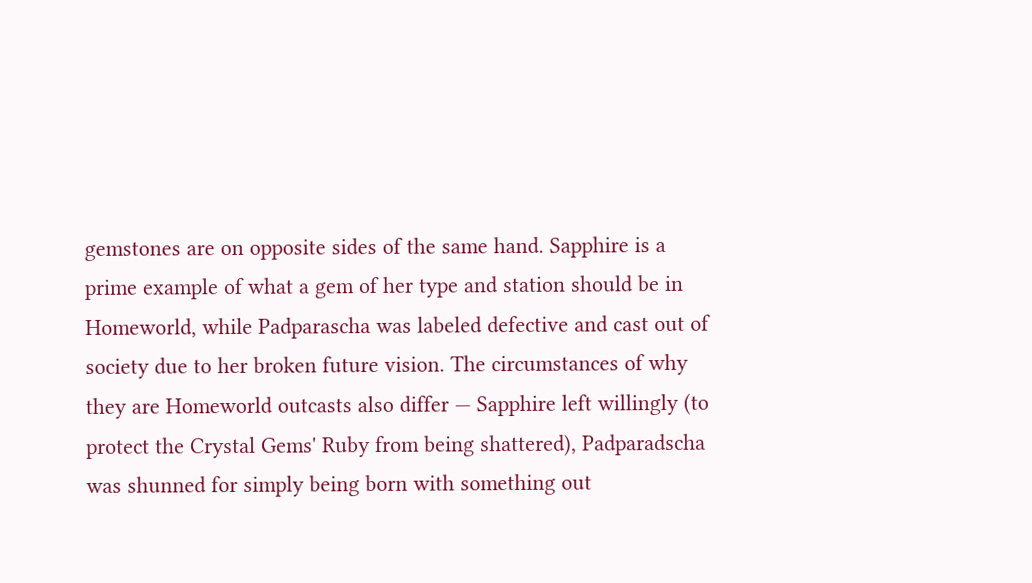gemstones are on opposite sides of the same hand. Sapphire is a prime example of what a gem of her type and station should be in Homeworld, while Padparascha was labeled defective and cast out of society due to her broken future vision. The circumstances of why they are Homeworld outcasts also differ — Sapphire left willingly (to protect the Crystal Gems' Ruby from being shattered), Padparadscha was shunned for simply being born with something out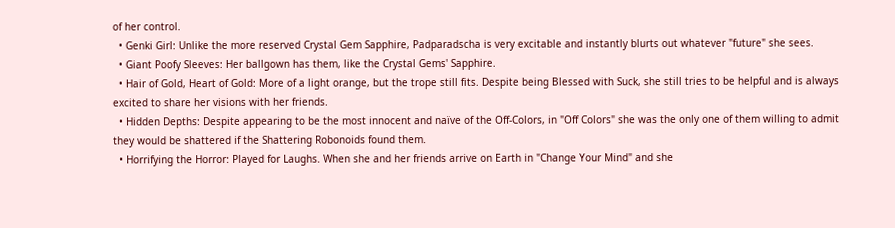of her control.
  • Genki Girl: Unlike the more reserved Crystal Gem Sapphire, Padparadscha is very excitable and instantly blurts out whatever "future" she sees.
  • Giant Poofy Sleeves: Her ballgown has them, like the Crystal Gems' Sapphire.
  • Hair of Gold, Heart of Gold: More of a light orange, but the trope still fits. Despite being Blessed with Suck, she still tries to be helpful and is always excited to share her visions with her friends.
  • Hidden Depths: Despite appearing to be the most innocent and naïve of the Off-Colors, in "Off Colors" she was the only one of them willing to admit they would be shattered if the Shattering Robonoids found them.
  • Horrifying the Horror: Played for Laughs. When she and her friends arrive on Earth in "Change Your Mind" and she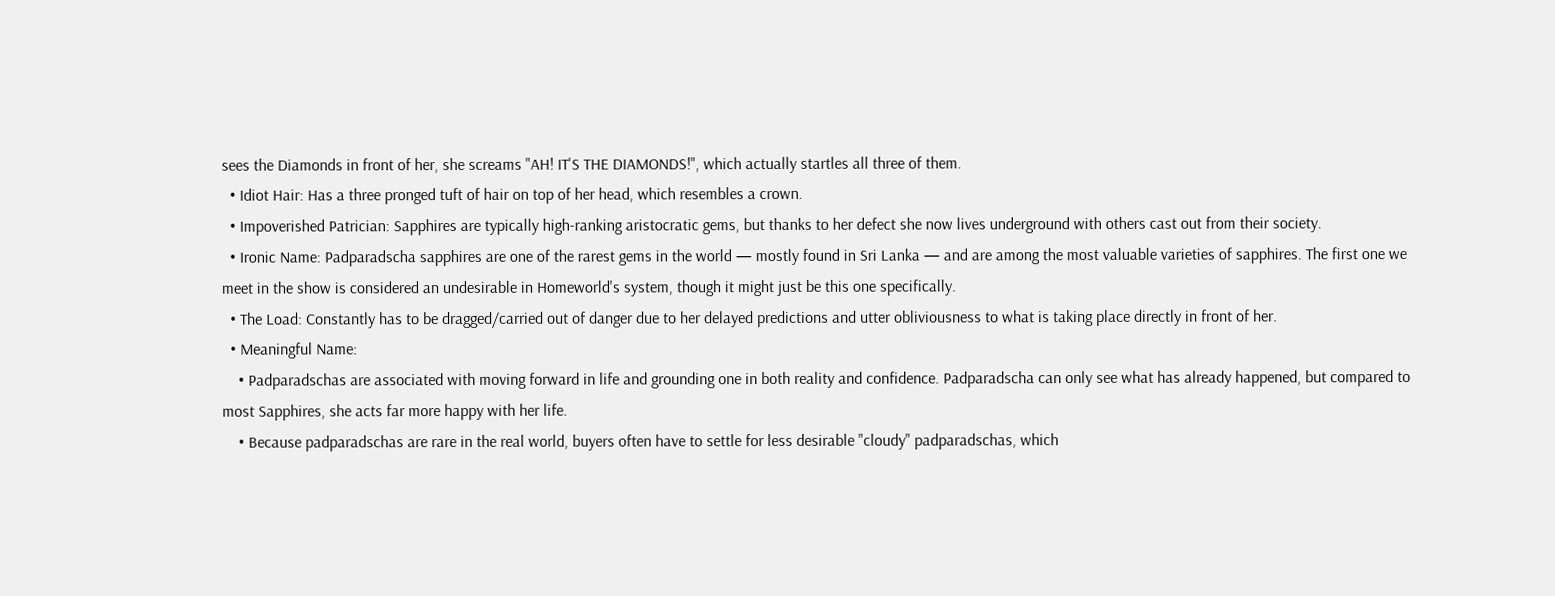sees the Diamonds in front of her, she screams "AH! IT'S THE DIAMONDS!", which actually startles all three of them.
  • Idiot Hair: Has a three pronged tuft of hair on top of her head, which resembles a crown.
  • Impoverished Patrician: Sapphires are typically high-ranking aristocratic gems, but thanks to her defect she now lives underground with others cast out from their society.
  • Ironic Name: Padparadscha sapphires are one of the rarest gems in the world — mostly found in Sri Lanka — and are among the most valuable varieties of sapphires. The first one we meet in the show is considered an undesirable in Homeworld's system, though it might just be this one specifically.
  • The Load: Constantly has to be dragged/carried out of danger due to her delayed predictions and utter obliviousness to what is taking place directly in front of her.
  • Meaningful Name:
    • Padparadschas are associated with moving forward in life and grounding one in both reality and confidence. Padparadscha can only see what has already happened, but compared to most Sapphires, she acts far more happy with her life.
    • Because padparadschas are rare in the real world, buyers often have to settle for less desirable "cloudy" padparadschas, which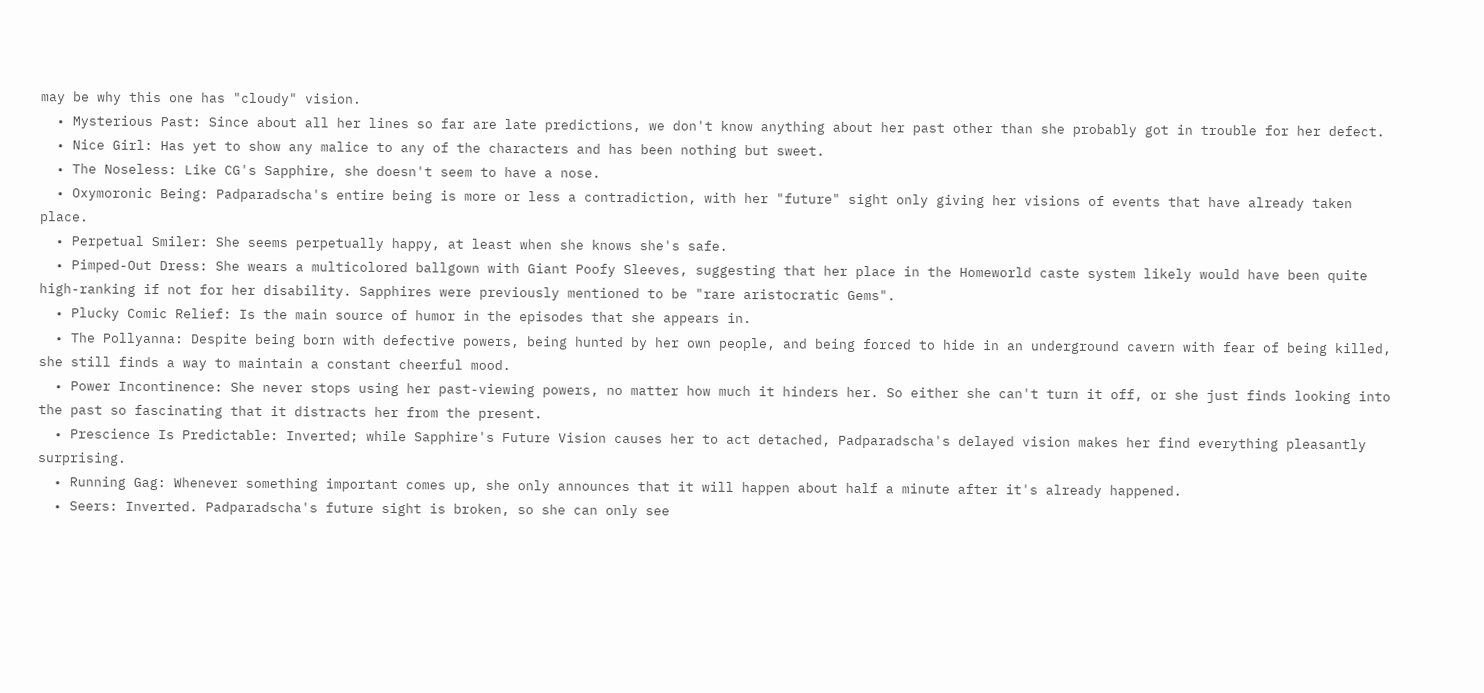may be why this one has "cloudy" vision.
  • Mysterious Past: Since about all her lines so far are late predictions, we don't know anything about her past other than she probably got in trouble for her defect.
  • Nice Girl: Has yet to show any malice to any of the characters and has been nothing but sweet.
  • The Noseless: Like CG's Sapphire, she doesn't seem to have a nose.
  • Oxymoronic Being: Padparadscha's entire being is more or less a contradiction, with her "future" sight only giving her visions of events that have already taken place.
  • Perpetual Smiler: She seems perpetually happy, at least when she knows she's safe.
  • Pimped-Out Dress: She wears a multicolored ballgown with Giant Poofy Sleeves, suggesting that her place in the Homeworld caste system likely would have been quite high-ranking if not for her disability. Sapphires were previously mentioned to be "rare aristocratic Gems".
  • Plucky Comic Relief: Is the main source of humor in the episodes that she appears in.
  • The Pollyanna: Despite being born with defective powers, being hunted by her own people, and being forced to hide in an underground cavern with fear of being killed, she still finds a way to maintain a constant cheerful mood.
  • Power Incontinence: She never stops using her past-viewing powers, no matter how much it hinders her. So either she can't turn it off, or she just finds looking into the past so fascinating that it distracts her from the present.
  • Prescience Is Predictable: Inverted; while Sapphire's Future Vision causes her to act detached, Padparadscha's delayed vision makes her find everything pleasantly surprising.
  • Running Gag: Whenever something important comes up, she only announces that it will happen about half a minute after it's already happened.
  • Seers: Inverted. Padparadscha's future sight is broken, so she can only see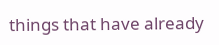things that have already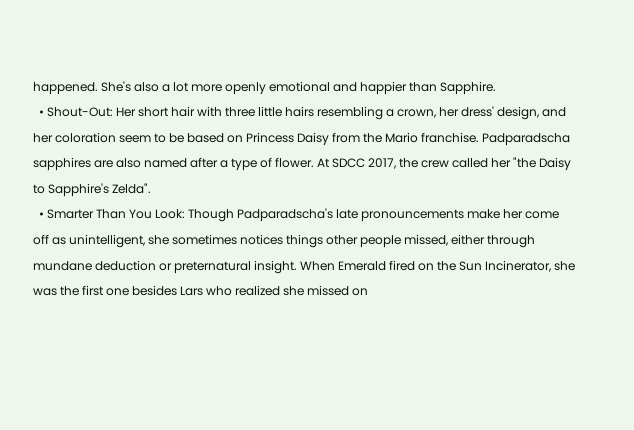happened. She's also a lot more openly emotional and happier than Sapphire.
  • Shout-Out: Her short hair with three little hairs resembling a crown, her dress' design, and her coloration seem to be based on Princess Daisy from the Mario franchise. Padparadscha sapphires are also named after a type of flower. At SDCC 2017, the crew called her "the Daisy to Sapphire's Zelda".
  • Smarter Than You Look: Though Padparadscha's late pronouncements make her come off as unintelligent, she sometimes notices things other people missed, either through mundane deduction or preternatural insight. When Emerald fired on the Sun Incinerator, she was the first one besides Lars who realized she missed on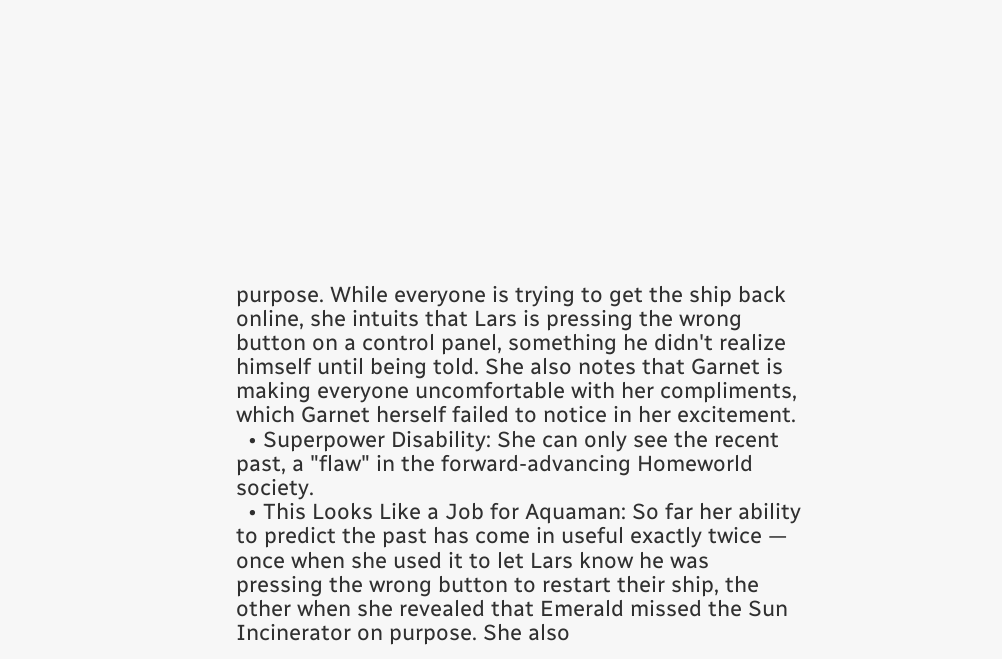purpose. While everyone is trying to get the ship back online, she intuits that Lars is pressing the wrong button on a control panel, something he didn't realize himself until being told. She also notes that Garnet is making everyone uncomfortable with her compliments, which Garnet herself failed to notice in her excitement.
  • Superpower Disability: She can only see the recent past, a "flaw" in the forward-advancing Homeworld society.
  • This Looks Like a Job for Aquaman: So far her ability to predict the past has come in useful exactly twice — once when she used it to let Lars know he was pressing the wrong button to restart their ship, the other when she revealed that Emerald missed the Sun Incinerator on purpose. She also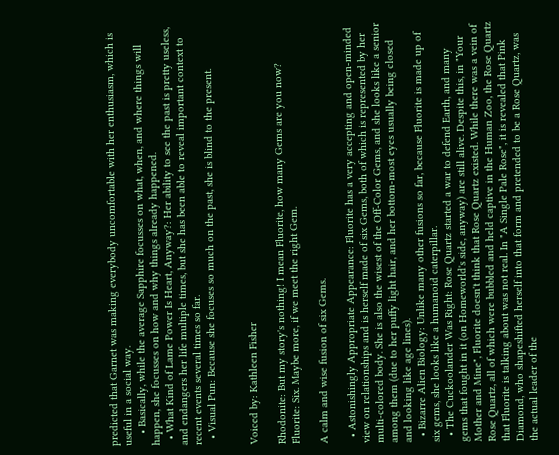predicted that Garnet was making everybody uncomfortable with her enthusiasm, which is useful in a social way.
    • Basically, while the average Sapphire focusses on what, when, and where things will happen, she focusses on how and why things already happened.
  • What Kind of Lame Power Is Heart, Anyway?: Her ability to see the past is pretty useless, and endangers her life multiple times, but she has been able to reveal important context to recent events several times so far.
  • Visual Pun: Because she focuses so much on the past, she is blind to the present.


Voiced by: Kathleen Fisher

Rhodonite: But my story's nothing! I mean Fluorite, how many Gems are you now?
Fluorite: Six. Maybe more, if we meet the right Gem.

A calm and wise fusion of six Gems.

  • Astonishingly Appropriate Appearance: Fluorite has a very accepting and open-minded view on relationships and is herself made of six Gems, both of which is represented by her multi-colored body. She is also the wisest of the Off-Color Gems, and she looks like a senior among them (due to her puffy light hair, and her bottom-most eyes usually being closed and looking like age lines).
  • Bizarre Alien Biology: Unlike many other fusions so far, because Fluorite is made up of six gems, she looks like a humanoid caterpillar.
  • The Cuckoolander Was Right: Rose Quartz started a war to defend Earth, and many gems that fought in it (on Homeworld's side, anyway) are still alive. Despite this, in "Your Mother and Mine", Fluorite doesn't think that Rose Quartz existed. While there was a vein of Rose Quartz, all of which were bubbled and held captive in the Human Zoo, the Rose Quartz that Fluorite is talking about was not real. In "A Single Pale Rose", it is revealed that Pink Diamond, who shapeshifted herself into that form and pretended to be a Rose Quartz, was the actual leader of the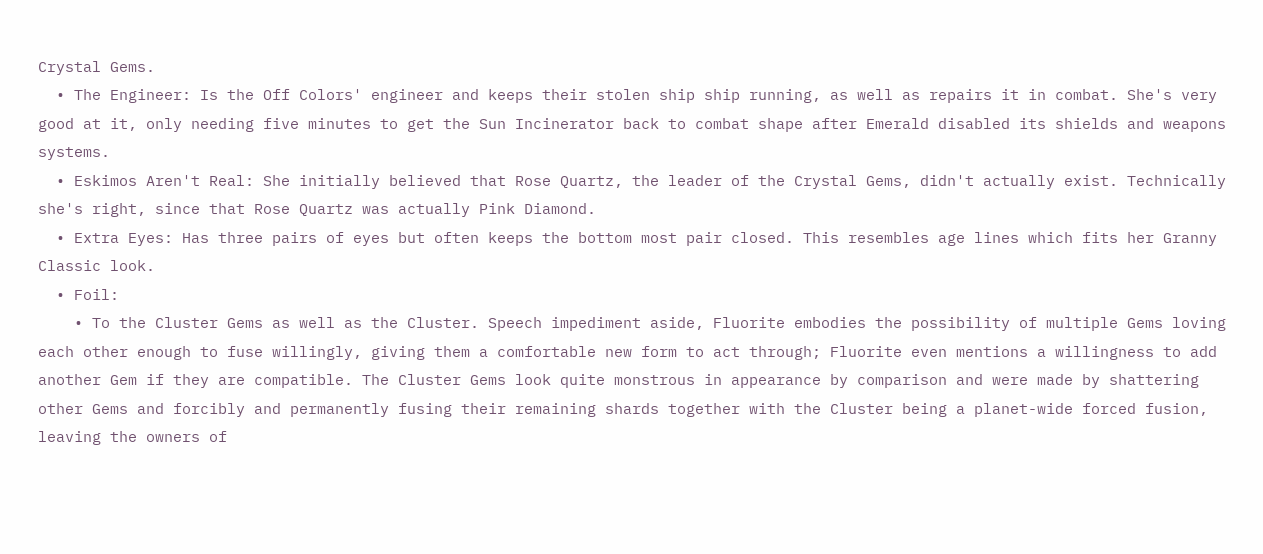Crystal Gems.
  • The Engineer: Is the Off Colors' engineer and keeps their stolen ship ship running, as well as repairs it in combat. She's very good at it, only needing five minutes to get the Sun Incinerator back to combat shape after Emerald disabled its shields and weapons systems.
  • Eskimos Aren't Real: She initially believed that Rose Quartz, the leader of the Crystal Gems, didn't actually exist. Technically she's right, since that Rose Quartz was actually Pink Diamond.
  • Extra Eyes: Has three pairs of eyes but often keeps the bottom most pair closed. This resembles age lines which fits her Granny Classic look.
  • Foil:
    • To the Cluster Gems as well as the Cluster. Speech impediment aside, Fluorite embodies the possibility of multiple Gems loving each other enough to fuse willingly, giving them a comfortable new form to act through; Fluorite even mentions a willingness to add another Gem if they are compatible. The Cluster Gems look quite monstrous in appearance by comparison and were made by shattering other Gems and forcibly and permanently fusing their remaining shards together with the Cluster being a planet-wide forced fusion, leaving the owners of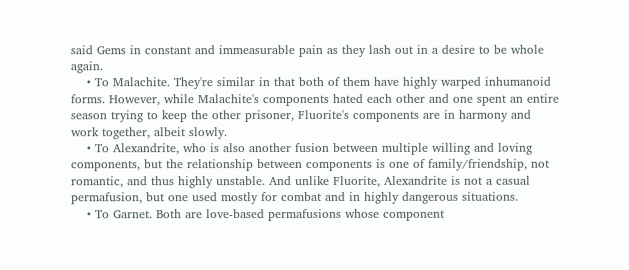said Gems in constant and immeasurable pain as they lash out in a desire to be whole again.
    • To Malachite. They're similar in that both of them have highly warped inhumanoid forms. However, while Malachite's components hated each other and one spent an entire season trying to keep the other prisoner, Fluorite's components are in harmony and work together, albeit slowly.
    • To Alexandrite, who is also another fusion between multiple willing and loving components, but the relationship between components is one of family/friendship, not romantic, and thus highly unstable. And unlike Fluorite, Alexandrite is not a casual permafusion, but one used mostly for combat and in highly dangerous situations.
    • To Garnet. Both are love-based permafusions whose component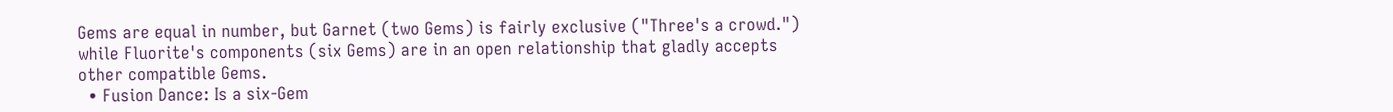Gems are equal in number, but Garnet (two Gems) is fairly exclusive ("Three's a crowd.") while Fluorite's components (six Gems) are in an open relationship that gladly accepts other compatible Gems.
  • Fusion Dance: Is a six-Gem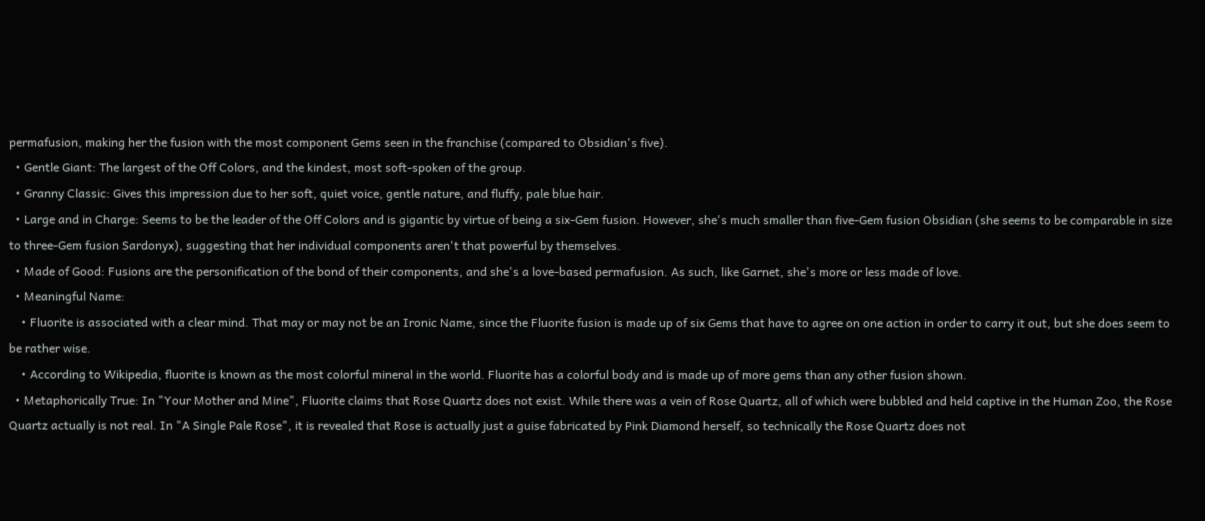permafusion, making her the fusion with the most component Gems seen in the franchise (compared to Obsidian's five).
  • Gentle Giant: The largest of the Off Colors, and the kindest, most soft-spoken of the group.
  • Granny Classic: Gives this impression due to her soft, quiet voice, gentle nature, and fluffy, pale blue hair.
  • Large and in Charge: Seems to be the leader of the Off Colors and is gigantic by virtue of being a six-Gem fusion. However, she's much smaller than five-Gem fusion Obsidian (she seems to be comparable in size to three-Gem fusion Sardonyx), suggesting that her individual components aren't that powerful by themselves.
  • Made of Good: Fusions are the personification of the bond of their components, and she's a love-based permafusion. As such, like Garnet, she's more or less made of love.
  • Meaningful Name:
    • Fluorite is associated with a clear mind. That may or may not be an Ironic Name, since the Fluorite fusion is made up of six Gems that have to agree on one action in order to carry it out, but she does seem to be rather wise.
    • According to Wikipedia, fluorite is known as the most colorful mineral in the world. Fluorite has a colorful body and is made up of more gems than any other fusion shown.
  • Metaphorically True: In "Your Mother and Mine", Fluorite claims that Rose Quartz does not exist. While there was a vein of Rose Quartz, all of which were bubbled and held captive in the Human Zoo, the Rose Quartz actually is not real. In "A Single Pale Rose", it is revealed that Rose is actually just a guise fabricated by Pink Diamond herself, so technically the Rose Quartz does not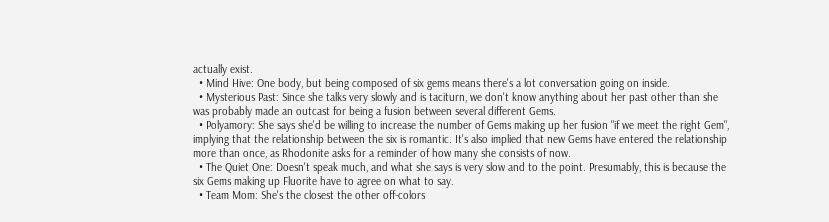actually exist.
  • Mind Hive: One body, but being composed of six gems means there's a lot conversation going on inside.
  • Mysterious Past: Since she talks very slowly and is taciturn, we don't know anything about her past other than she was probably made an outcast for being a fusion between several different Gems.
  • Polyamory: She says she'd be willing to increase the number of Gems making up her fusion "if we meet the right Gem", implying that the relationship between the six is romantic. It's also implied that new Gems have entered the relationship more than once, as Rhodonite asks for a reminder of how many she consists of now.
  • The Quiet One: Doesn't speak much, and what she says is very slow and to the point. Presumably, this is because the six Gems making up Fluorite have to agree on what to say.
  • Team Mom: She's the closest the other off-colors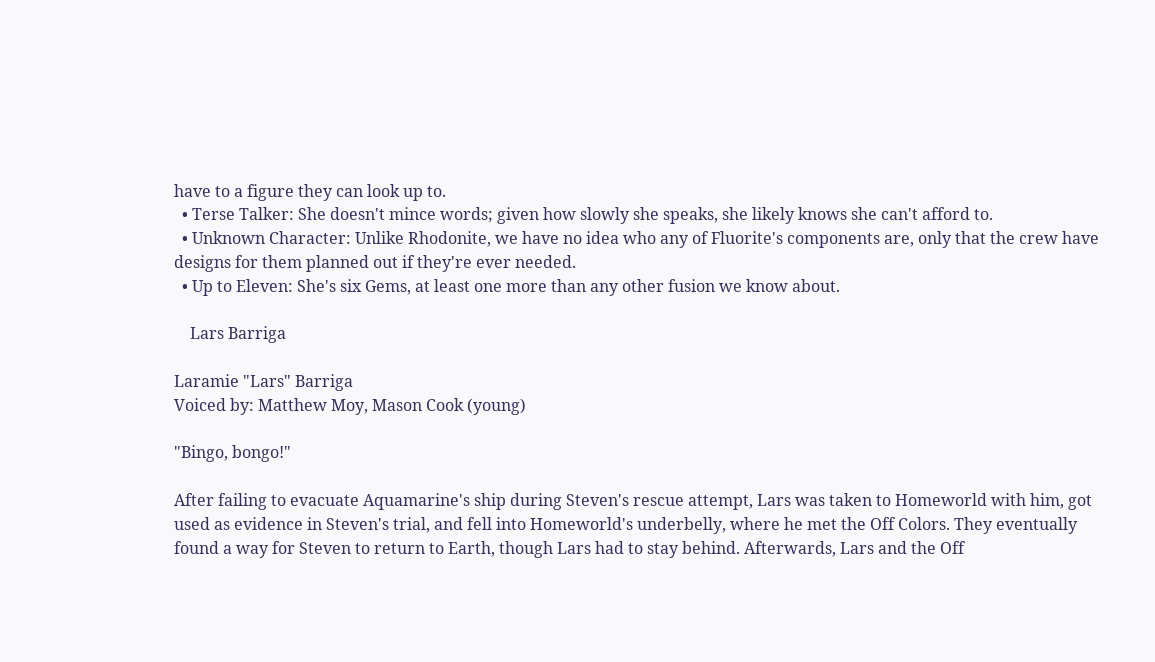have to a figure they can look up to.
  • Terse Talker: She doesn't mince words; given how slowly she speaks, she likely knows she can't afford to.
  • Unknown Character: Unlike Rhodonite, we have no idea who any of Fluorite's components are, only that the crew have designs for them planned out if they're ever needed.
  • Up to Eleven: She's six Gems, at least one more than any other fusion we know about.

    Lars Barriga

Laramie "Lars" Barriga
Voiced by: Matthew Moy, Mason Cook (young)

"Bingo, bongo!"

After failing to evacuate Aquamarine's ship during Steven's rescue attempt, Lars was taken to Homeworld with him, got used as evidence in Steven's trial, and fell into Homeworld's underbelly, where he met the Off Colors. They eventually found a way for Steven to return to Earth, though Lars had to stay behind. Afterwards, Lars and the Off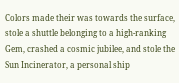Colors made their was towards the surface, stole a shuttle belonging to a high-ranking Gem, crashed a cosmic jubilee, and stole the Sun Incinerator, a personal ship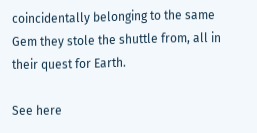coincidentally belonging to the same Gem they stole the shuttle from, all in their quest for Earth.

See here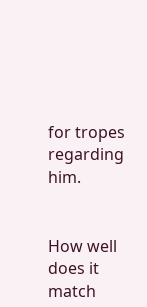for tropes regarding him.


How well does it match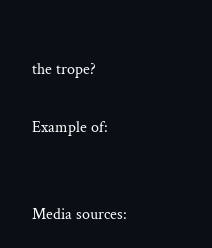the trope?

Example of:


Media sources: